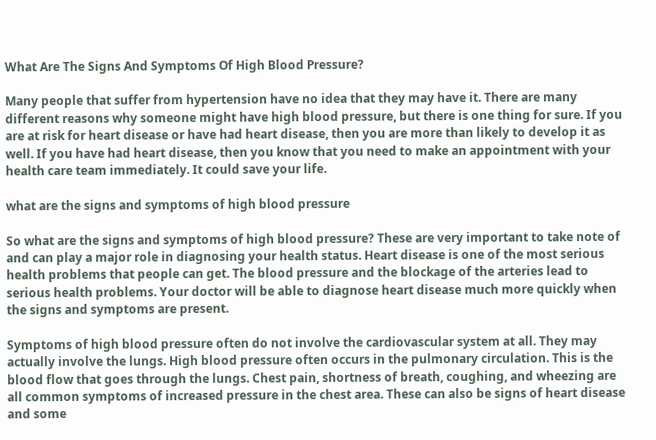What Are The Signs And Symptoms Of High Blood Pressure?

Many people that suffer from hypertension have no idea that they may have it. There are many different reasons why someone might have high blood pressure, but there is one thing for sure. If you are at risk for heart disease or have had heart disease, then you are more than likely to develop it as well. If you have had heart disease, then you know that you need to make an appointment with your health care team immediately. It could save your life.

what are the signs and symptoms of high blood pressure

So what are the signs and symptoms of high blood pressure? These are very important to take note of and can play a major role in diagnosing your health status. Heart disease is one of the most serious health problems that people can get. The blood pressure and the blockage of the arteries lead to serious health problems. Your doctor will be able to diagnose heart disease much more quickly when the signs and symptoms are present.

Symptoms of high blood pressure often do not involve the cardiovascular system at all. They may actually involve the lungs. High blood pressure often occurs in the pulmonary circulation. This is the blood flow that goes through the lungs. Chest pain, shortness of breath, coughing, and wheezing are all common symptoms of increased pressure in the chest area. These can also be signs of heart disease and some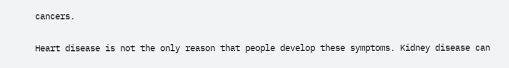cancers.

Heart disease is not the only reason that people develop these symptoms. Kidney disease can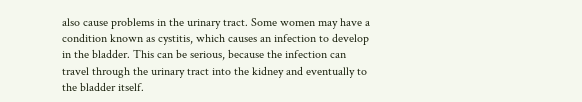also cause problems in the urinary tract. Some women may have a condition known as cystitis, which causes an infection to develop in the bladder. This can be serious, because the infection can travel through the urinary tract into the kidney and eventually to the bladder itself.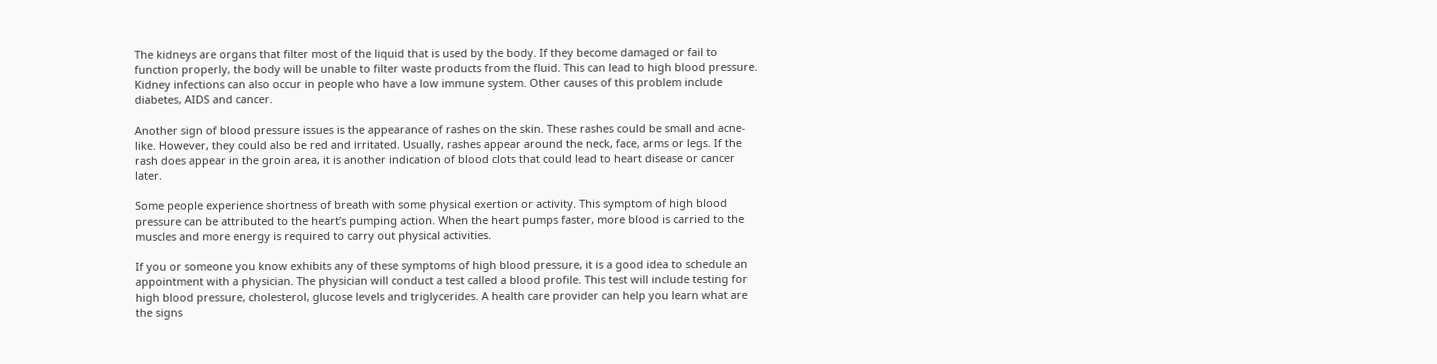The kidneys are organs that filter most of the liquid that is used by the body. If they become damaged or fail to function properly, the body will be unable to filter waste products from the fluid. This can lead to high blood pressure. Kidney infections can also occur in people who have a low immune system. Other causes of this problem include diabetes, AIDS and cancer.

Another sign of blood pressure issues is the appearance of rashes on the skin. These rashes could be small and acne-like. However, they could also be red and irritated. Usually, rashes appear around the neck, face, arms or legs. If the rash does appear in the groin area, it is another indication of blood clots that could lead to heart disease or cancer later.

Some people experience shortness of breath with some physical exertion or activity. This symptom of high blood pressure can be attributed to the heart’s pumping action. When the heart pumps faster, more blood is carried to the muscles and more energy is required to carry out physical activities.

If you or someone you know exhibits any of these symptoms of high blood pressure, it is a good idea to schedule an appointment with a physician. The physician will conduct a test called a blood profile. This test will include testing for high blood pressure, cholesterol, glucose levels and triglycerides. A health care provider can help you learn what are the signs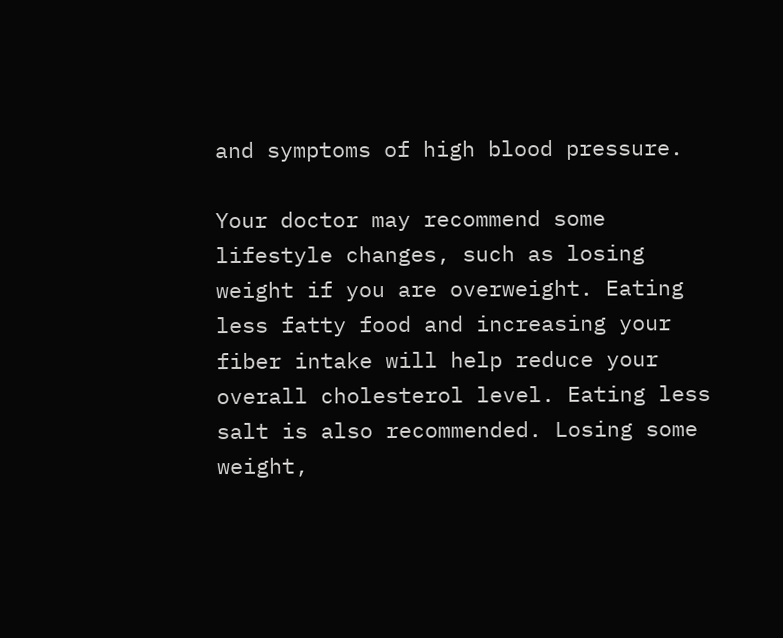and symptoms of high blood pressure.

Your doctor may recommend some lifestyle changes, such as losing weight if you are overweight. Eating less fatty food and increasing your fiber intake will help reduce your overall cholesterol level. Eating less salt is also recommended. Losing some weight,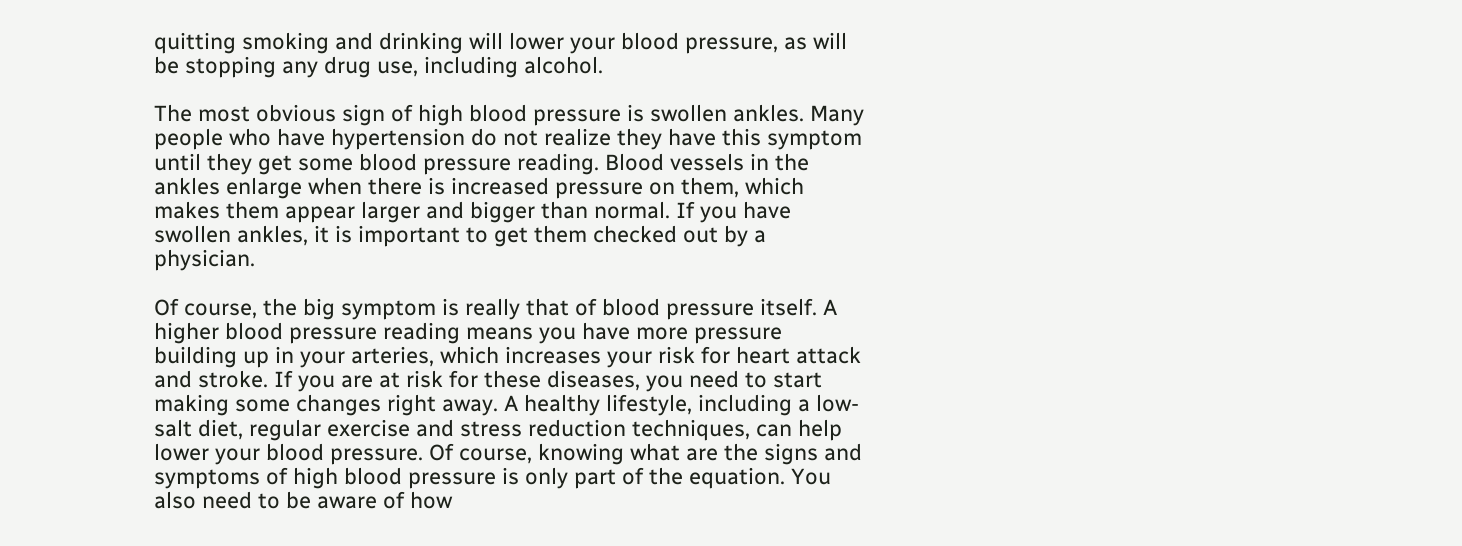quitting smoking and drinking will lower your blood pressure, as will be stopping any drug use, including alcohol.

The most obvious sign of high blood pressure is swollen ankles. Many people who have hypertension do not realize they have this symptom until they get some blood pressure reading. Blood vessels in the ankles enlarge when there is increased pressure on them, which makes them appear larger and bigger than normal. If you have swollen ankles, it is important to get them checked out by a physician.

Of course, the big symptom is really that of blood pressure itself. A higher blood pressure reading means you have more pressure building up in your arteries, which increases your risk for heart attack and stroke. If you are at risk for these diseases, you need to start making some changes right away. A healthy lifestyle, including a low-salt diet, regular exercise and stress reduction techniques, can help lower your blood pressure. Of course, knowing what are the signs and symptoms of high blood pressure is only part of the equation. You also need to be aware of how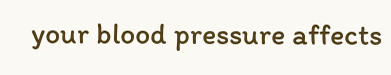your blood pressure affects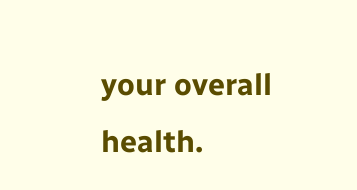your overall health.